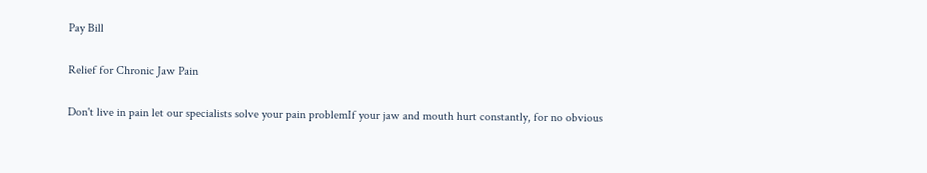Pay Bill

Relief for Chronic Jaw Pain

Don't live in pain let our specialists solve your pain problemIf your jaw and mouth hurt constantly, for no obvious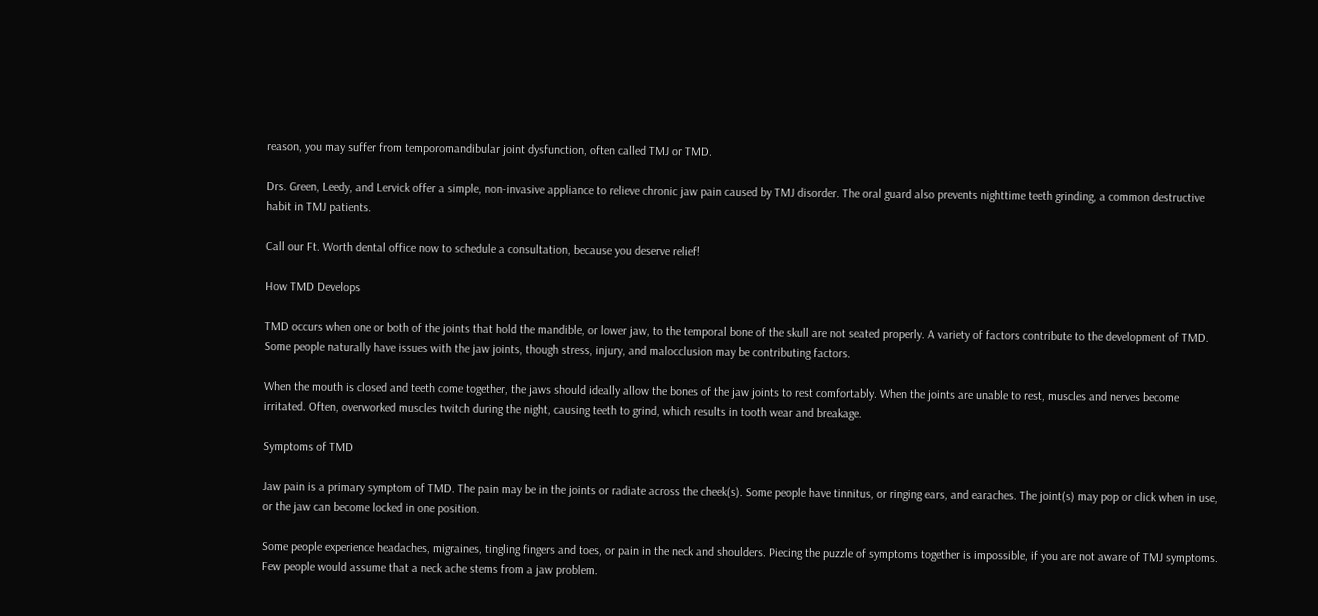reason, you may suffer from temporomandibular joint dysfunction, often called TMJ or TMD.

Drs. Green, Leedy, and Lervick offer a simple, non-invasive appliance to relieve chronic jaw pain caused by TMJ disorder. The oral guard also prevents nighttime teeth grinding, a common destructive habit in TMJ patients.

Call our Ft. Worth dental office now to schedule a consultation, because you deserve relief!

How TMD Develops

TMD occurs when one or both of the joints that hold the mandible, or lower jaw, to the temporal bone of the skull are not seated properly. A variety of factors contribute to the development of TMD. Some people naturally have issues with the jaw joints, though stress, injury, and malocclusion may be contributing factors.

When the mouth is closed and teeth come together, the jaws should ideally allow the bones of the jaw joints to rest comfortably. When the joints are unable to rest, muscles and nerves become irritated. Often, overworked muscles twitch during the night, causing teeth to grind, which results in tooth wear and breakage.

Symptoms of TMD

Jaw pain is a primary symptom of TMD. The pain may be in the joints or radiate across the cheek(s). Some people have tinnitus, or ringing ears, and earaches. The joint(s) may pop or click when in use, or the jaw can become locked in one position.

Some people experience headaches, migraines, tingling fingers and toes, or pain in the neck and shoulders. Piecing the puzzle of symptoms together is impossible, if you are not aware of TMJ symptoms. Few people would assume that a neck ache stems from a jaw problem.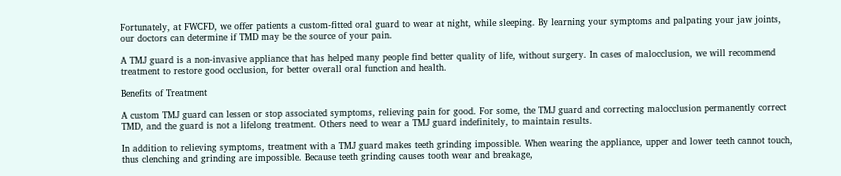Fortunately, at FWCFD, we offer patients a custom-fitted oral guard to wear at night, while sleeping. By learning your symptoms and palpating your jaw joints, our doctors can determine if TMD may be the source of your pain.

A TMJ guard is a non-invasive appliance that has helped many people find better quality of life, without surgery. In cases of malocclusion, we will recommend treatment to restore good occlusion, for better overall oral function and health.

Benefits of Treatment

A custom TMJ guard can lessen or stop associated symptoms, relieving pain for good. For some, the TMJ guard and correcting malocclusion permanently correct TMD, and the guard is not a lifelong treatment. Others need to wear a TMJ guard indefinitely, to maintain results.

In addition to relieving symptoms, treatment with a TMJ guard makes teeth grinding impossible. When wearing the appliance, upper and lower teeth cannot touch, thus clenching and grinding are impossible. Because teeth grinding causes tooth wear and breakage,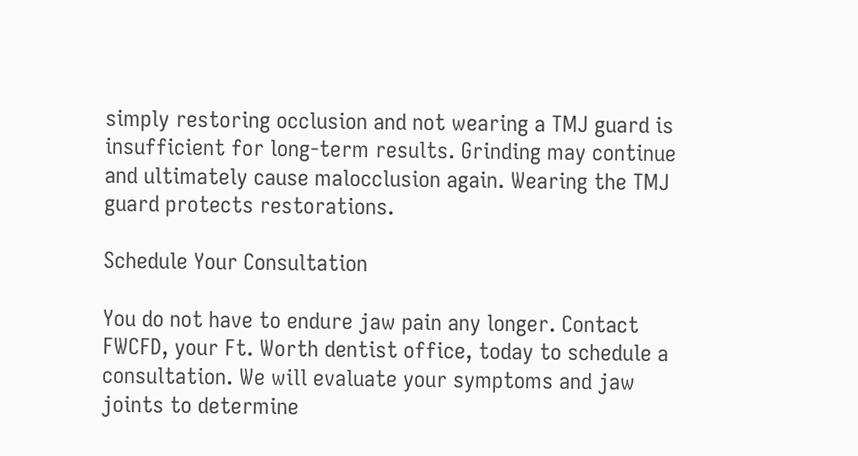simply restoring occlusion and not wearing a TMJ guard is insufficient for long-term results. Grinding may continue and ultimately cause malocclusion again. Wearing the TMJ guard protects restorations.

Schedule Your Consultation

You do not have to endure jaw pain any longer. Contact FWCFD, your Ft. Worth dentist office, today to schedule a consultation. We will evaluate your symptoms and jaw joints to determine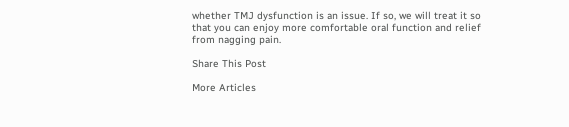whether TMJ dysfunction is an issue. If so, we will treat it so that you can enjoy more comfortable oral function and relief from nagging pain.

Share This Post

More Articles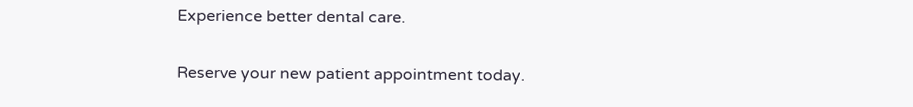Experience better dental care.

Reserve your new patient appointment today.